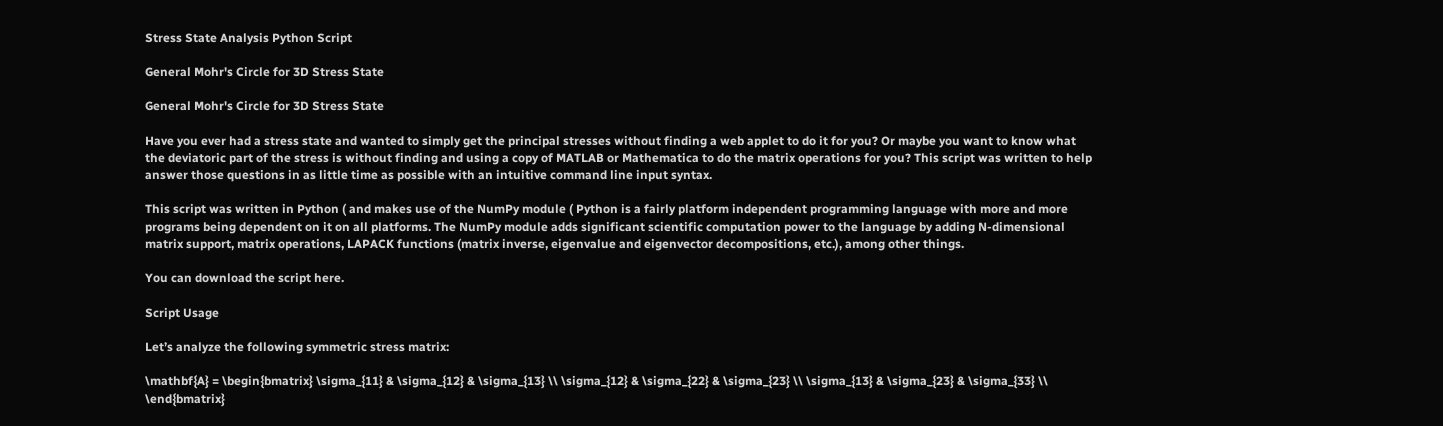Stress State Analysis Python Script

General Mohr's Circle for 3D Stress State

General Mohr's Circle for 3D Stress State

Have you ever had a stress state and wanted to simply get the principal stresses without finding a web applet to do it for you? Or maybe you want to know what the deviatoric part of the stress is without finding and using a copy of MATLAB or Mathematica to do the matrix operations for you? This script was written to help answer those questions in as little time as possible with an intuitive command line input syntax.

This script was written in Python ( and makes use of the NumPy module ( Python is a fairly platform independent programming language with more and more programs being dependent on it on all platforms. The NumPy module adds significant scientific computation power to the language by adding N-dimensional matrix support, matrix operations, LAPACK functions (matrix inverse, eigenvalue and eigenvector decompositions, etc.), among other things.

You can download the script here.

Script Usage

Let’s analyze the following symmetric stress matrix:

\mathbf{A} = \begin{bmatrix} \sigma_{11} & \sigma_{12} & \sigma_{13} \\ \sigma_{12} & \sigma_{22} & \sigma_{23} \\ \sigma_{13} & \sigma_{23} & \sigma_{33} \\ \end{bmatrix}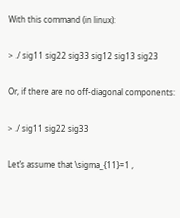With this command (in linux):

> ./ sig11 sig22 sig33 sig12 sig13 sig23

Or, if there are no off-diagonal components:

> ./ sig11 sig22 sig33

Let’s assume that \sigma_{11}=1 ,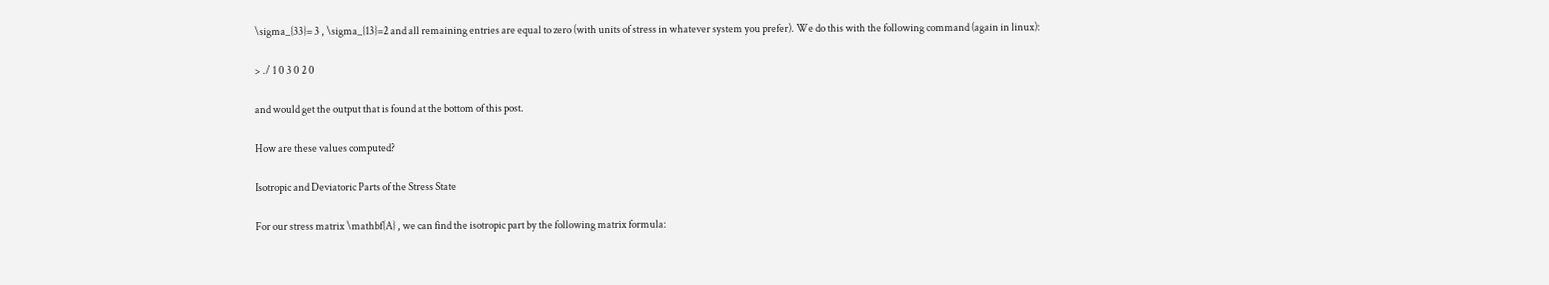\sigma_{33}= 3 , \sigma_{13}=2 and all remaining entries are equal to zero (with units of stress in whatever system you prefer). We do this with the following command (again in linux):

> ./ 1 0 3 0 2 0

and would get the output that is found at the bottom of this post.

How are these values computed?

Isotropic and Deviatoric Parts of the Stress State

For our stress matrix \mathbf{A} , we can find the isotropic part by the following matrix formula: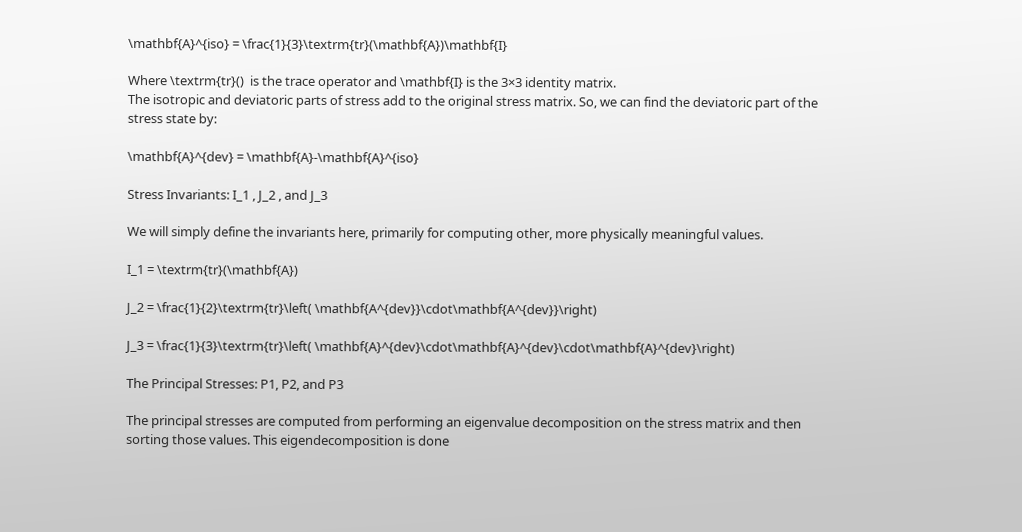\mathbf{A}^{iso} = \frac{1}{3}\textrm{tr}(\mathbf{A})\mathbf{I}

Where \textrm{tr}()  is the trace operator and \mathbf{I} is the 3×3 identity matrix.
The isotropic and deviatoric parts of stress add to the original stress matrix. So, we can find the deviatoric part of the stress state by:

\mathbf{A}^{dev} = \mathbf{A}-\mathbf{A}^{iso}

Stress Invariants: I_1 , J_2 , and J_3

We will simply define the invariants here, primarily for computing other, more physically meaningful values.

I_1 = \textrm{tr}(\mathbf{A})

J_2 = \frac{1}{2}\textrm{tr}\left( \mathbf{A^{dev}}\cdot\mathbf{A^{dev}}\right)

J_3 = \frac{1}{3}\textrm{tr}\left( \mathbf{A}^{dev}\cdot\mathbf{A}^{dev}\cdot\mathbf{A}^{dev}\right)

The Principal Stresses: P1, P2, and P3

The principal stresses are computed from performing an eigenvalue decomposition on the stress matrix and then sorting those values. This eigendecomposition is done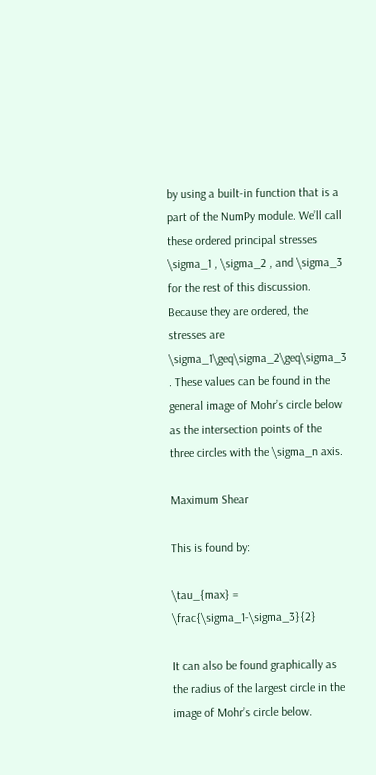by using a built-in function that is a part of the NumPy module. We’ll call these ordered principal stresses \sigma_1 , \sigma_2 , and \sigma_3 for the rest of this discussion. Because they are ordered, the stresses are \sigma_1\geq\sigma_2\geq\sigma_3 . These values can be found in the general image of Mohr’s circle below as the intersection points of the three circles with the \sigma_n axis.

Maximum Shear

This is found by:

\tau_{max} = \frac{\sigma_1-\sigma_3}{2}

It can also be found graphically as the radius of the largest circle in the image of Mohr’s circle below.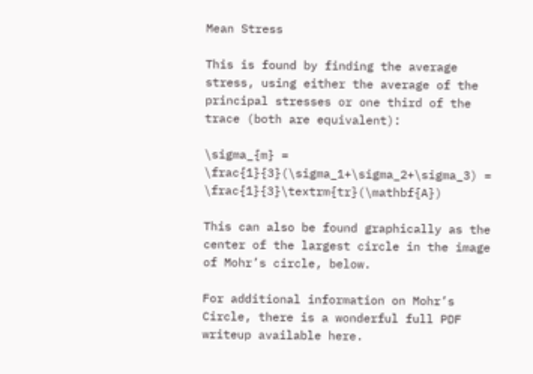Mean Stress

This is found by finding the average stress, using either the average of the principal stresses or one third of the trace (both are equivalent):

\sigma_{m} = \frac{1}{3}(\sigma_1+\sigma_2+\sigma_3) = \frac{1}{3}\textrm{tr}(\mathbf{A})

This can also be found graphically as the center of the largest circle in the image of Mohr’s circle, below.

For additional information on Mohr’s Circle, there is a wonderful full PDF writeup available here.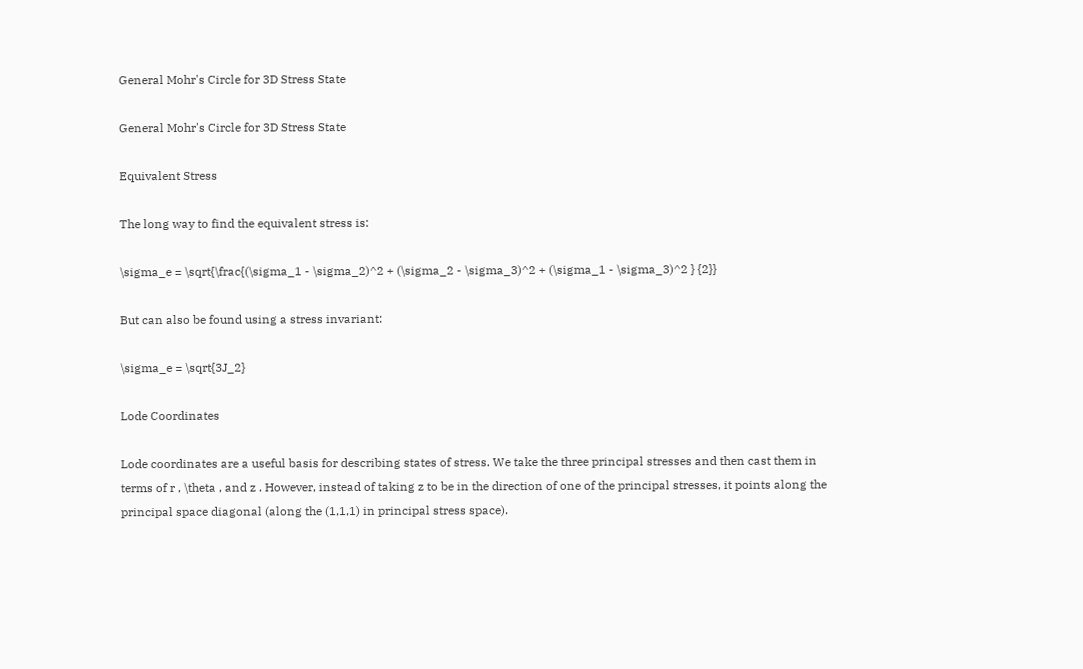General Mohr's Circle for 3D Stress State

General Mohr's Circle for 3D Stress State

Equivalent Stress

The long way to find the equivalent stress is:

\sigma_e = \sqrt{\frac{(\sigma_1 - \sigma_2)^2 + (\sigma_2 - \sigma_3)^2 + (\sigma_1 - \sigma_3)^2 } {2}}

But can also be found using a stress invariant:

\sigma_e = \sqrt{3J_2}

Lode Coordinates

Lode coordinates are a useful basis for describing states of stress. We take the three principal stresses and then cast them in terms of r , \theta , and z . However, instead of taking z to be in the direction of one of the principal stresses, it points along the principal space diagonal (along the (1,1,1) in principal stress space).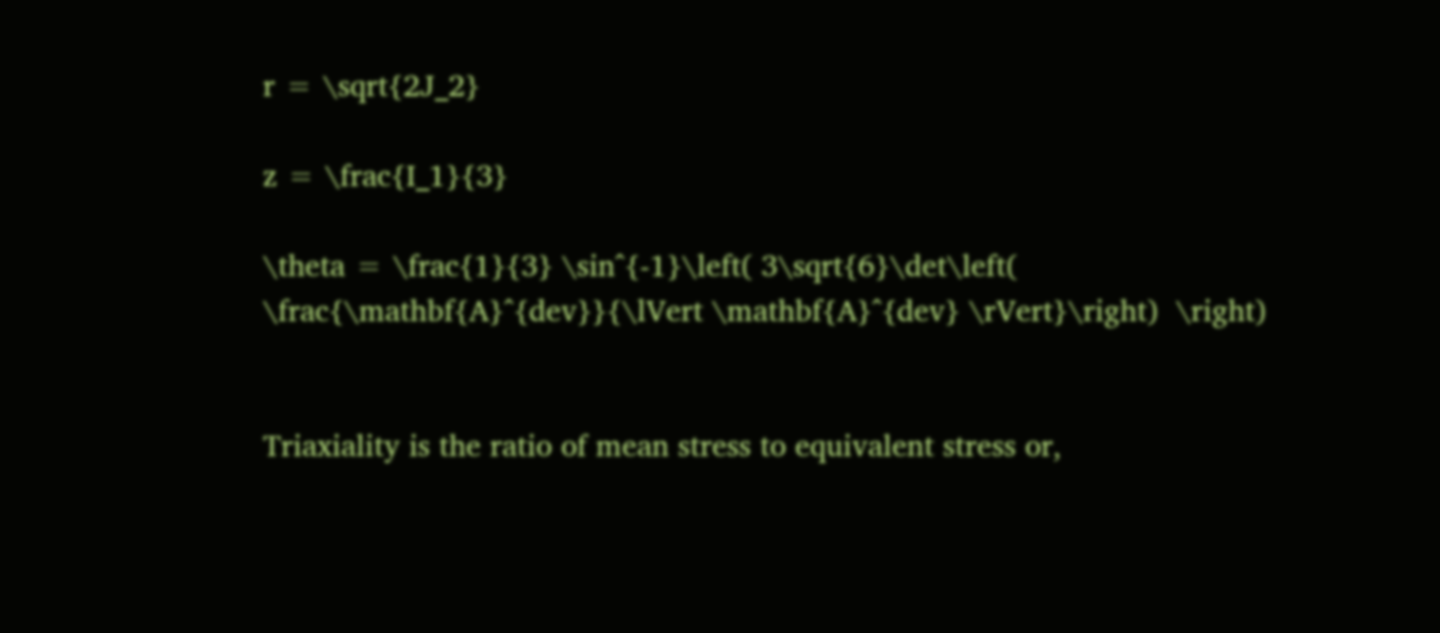r = \sqrt{2J_2}

z = \frac{I_1}{3}

\theta = \frac{1}{3} \sin^{-1}\left( 3\sqrt{6}\det\left( \frac{\mathbf{A}^{dev}}{\lVert \mathbf{A}^{dev} \rVert}\right)  \right)


Triaxiality is the ratio of mean stress to equivalent stress or,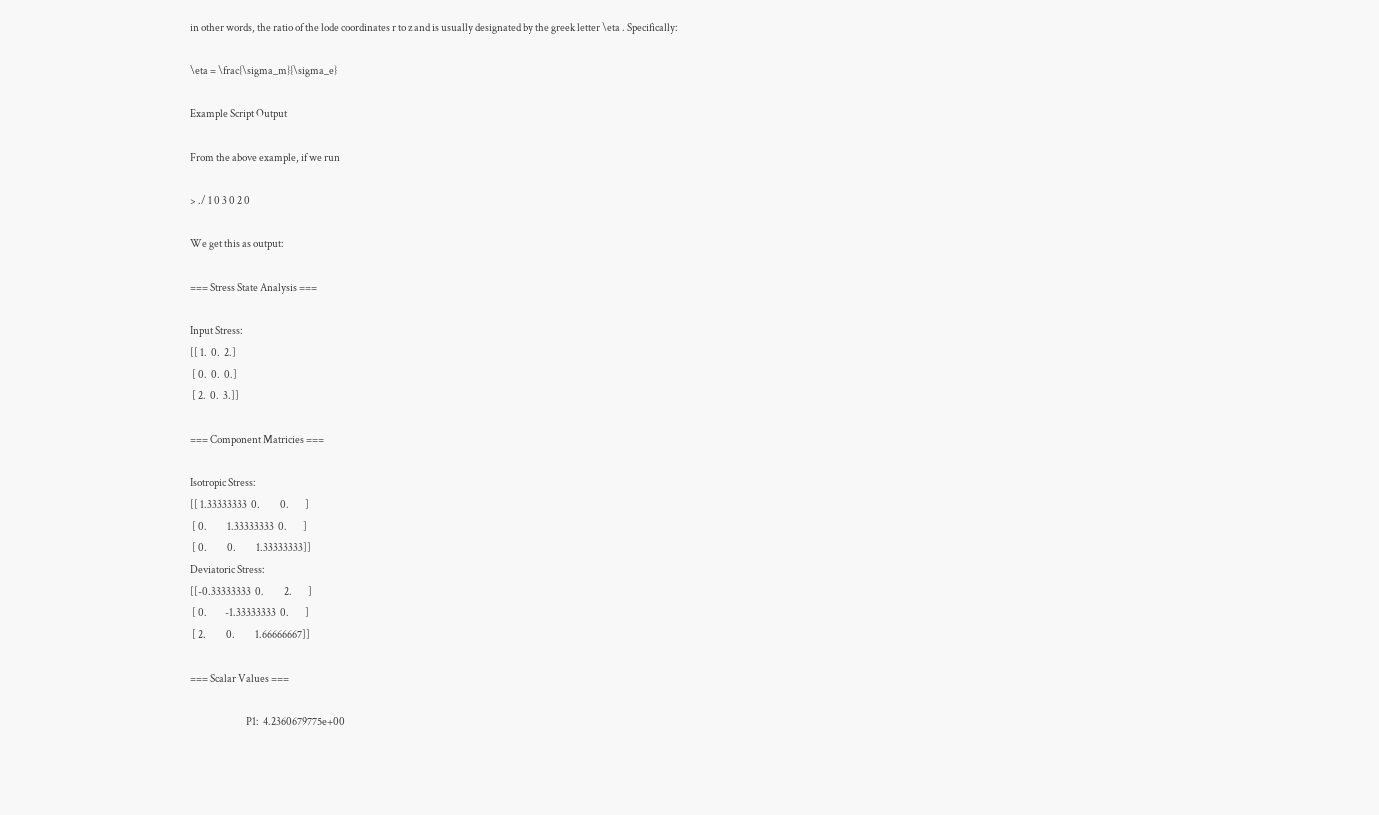in other words, the ratio of the lode coordinates r to z and is usually designated by the greek letter \eta . Specifically:

\eta = \frac{\sigma_m}{\sigma_e}

Example Script Output

From the above example, if we run

> ./ 1 0 3 0 2 0

We get this as output:

=== Stress State Analysis ===

Input Stress:
[[ 1.  0.  2.]
 [ 0.  0.  0.]
 [ 2.  0.  3.]]

=== Component Matricies ===

Isotropic Stress:
[[ 1.33333333  0.          0.        ]
 [ 0.          1.33333333  0.        ]
 [ 0.          0.          1.33333333]]
Deviatoric Stress:
[[-0.33333333  0.          2.        ]
 [ 0.         -1.33333333  0.        ]
 [ 2.          0.          1.66666667]]

=== Scalar Values ===

                            P1:  4.2360679775e+00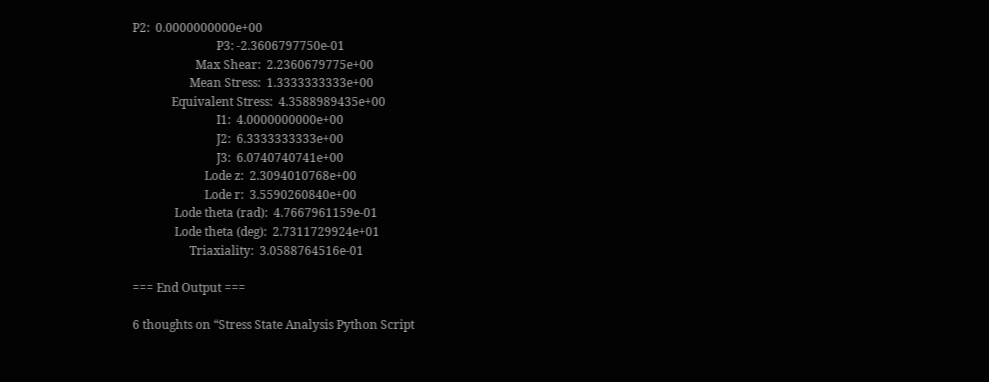P2:  0.0000000000e+00
                            P3: -2.3606797750e-01
                     Max Shear:  2.2360679775e+00
                   Mean Stress:  1.3333333333e+00
             Equivalent Stress:  4.3588989435e+00
                            I1:  4.0000000000e+00
                            J2:  6.3333333333e+00
                            J3:  6.0740740741e+00
                        Lode z:  2.3094010768e+00
                        Lode r:  3.5590260840e+00
              Lode theta (rad):  4.7667961159e-01
              Lode theta (deg):  2.7311729924e+01
                   Triaxiality:  3.0588764516e-01

=== End Output ===

6 thoughts on “Stress State Analysis Python Script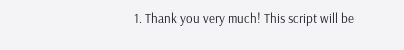1. Thank you very much! This script will be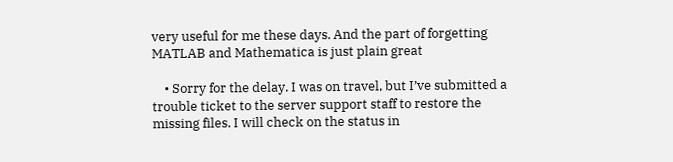very useful for me these days. And the part of forgetting MATLAB and Mathematica is just plain great

    • Sorry for the delay. I was on travel, but I’ve submitted a trouble ticket to the server support staff to restore the missing files. I will check on the status in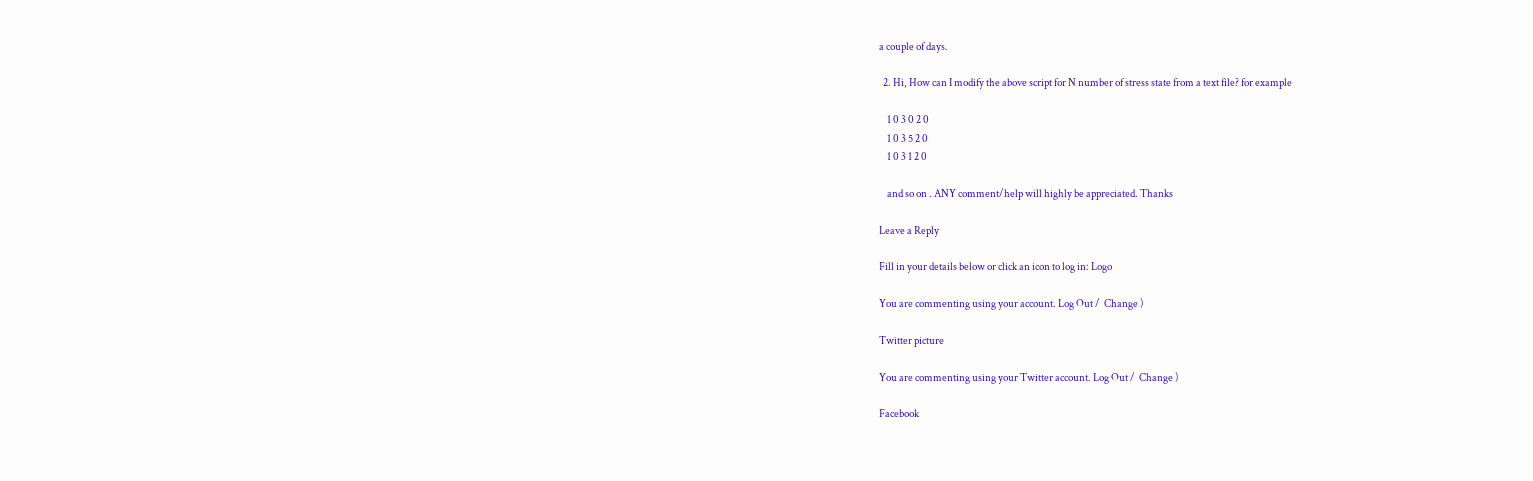a couple of days.

  2. Hi, How can I modify the above script for N number of stress state from a text file? for example

    1 0 3 0 2 0
    1 0 3 5 2 0
    1 0 3 1 2 0

    and so on . ANY comment/help will highly be appreciated. Thanks

Leave a Reply

Fill in your details below or click an icon to log in: Logo

You are commenting using your account. Log Out /  Change )

Twitter picture

You are commenting using your Twitter account. Log Out /  Change )

Facebook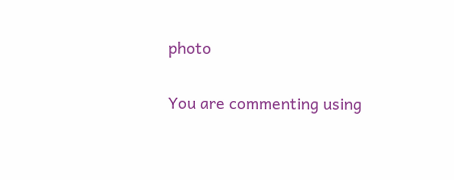photo

You are commenting using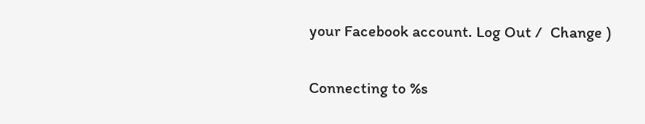your Facebook account. Log Out /  Change )

Connecting to %s